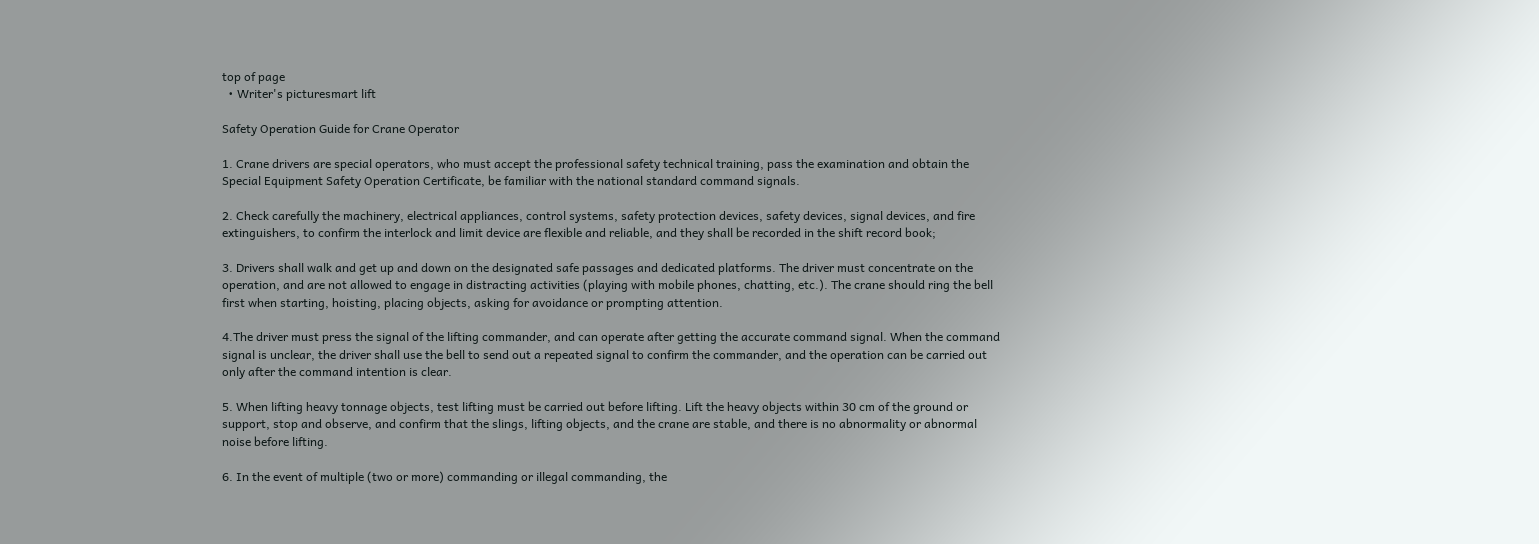top of page
  • Writer's picturesmart lift

Safety Operation Guide for Crane Operator

1. Crane drivers are special operators, who must accept the professional safety technical training, pass the examination and obtain the Special Equipment Safety Operation Certificate, be familiar with the national standard command signals.

2. Check carefully the machinery, electrical appliances, control systems, safety protection devices, safety devices, signal devices, and fire extinguishers, to confirm the interlock and limit device are flexible and reliable, and they shall be recorded in the shift record book;

3. Drivers shall walk and get up and down on the designated safe passages and dedicated platforms. The driver must concentrate on the operation, and are not allowed to engage in distracting activities (playing with mobile phones, chatting, etc.). The crane should ring the bell first when starting, hoisting, placing objects, asking for avoidance or prompting attention.

4.The driver must press the signal of the lifting commander, and can operate after getting the accurate command signal. When the command signal is unclear, the driver shall use the bell to send out a repeated signal to confirm the commander, and the operation can be carried out only after the command intention is clear.

5. When lifting heavy tonnage objects, test lifting must be carried out before lifting. Lift the heavy objects within 30 cm of the ground or support, stop and observe, and confirm that the slings, lifting objects, and the crane are stable, and there is no abnormality or abnormal noise before lifting.

6. In the event of multiple (two or more) commanding or illegal commanding, the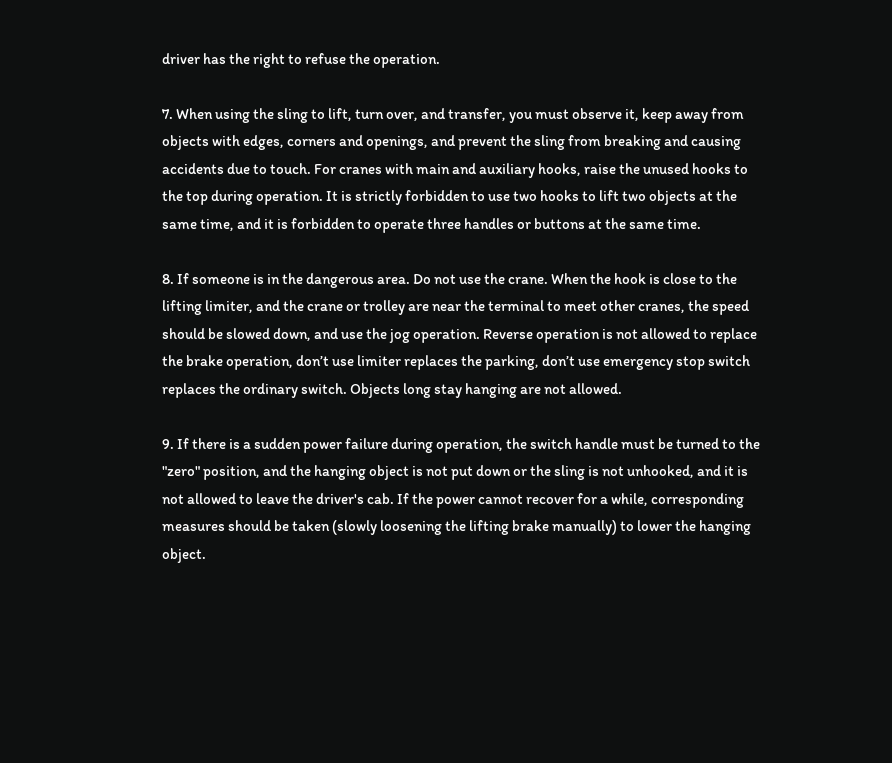driver has the right to refuse the operation.

7. When using the sling to lift, turn over, and transfer, you must observe it, keep away from objects with edges, corners and openings, and prevent the sling from breaking and causing accidents due to touch. For cranes with main and auxiliary hooks, raise the unused hooks to the top during operation. It is strictly forbidden to use two hooks to lift two objects at the same time, and it is forbidden to operate three handles or buttons at the same time.

8. If someone is in the dangerous area. Do not use the crane. When the hook is close to the lifting limiter, and the crane or trolley are near the terminal to meet other cranes, the speed should be slowed down, and use the jog operation. Reverse operation is not allowed to replace the brake operation, don’t use limiter replaces the parking, don’t use emergency stop switch replaces the ordinary switch. Objects long stay hanging are not allowed.

9. If there is a sudden power failure during operation, the switch handle must be turned to the "zero" position, and the hanging object is not put down or the sling is not unhooked, and it is not allowed to leave the driver's cab. If the power cannot recover for a while, corresponding measures should be taken (slowly loosening the lifting brake manually) to lower the hanging object.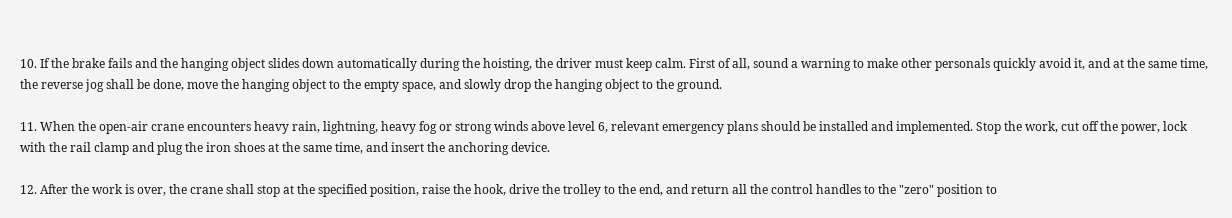10. If the brake fails and the hanging object slides down automatically during the hoisting, the driver must keep calm. First of all, sound a warning to make other personals quickly avoid it, and at the same time, the reverse jog shall be done, move the hanging object to the empty space, and slowly drop the hanging object to the ground.

11. When the open-air crane encounters heavy rain, lightning, heavy fog or strong winds above level 6, relevant emergency plans should be installed and implemented. Stop the work, cut off the power, lock with the rail clamp and plug the iron shoes at the same time, and insert the anchoring device.

12. After the work is over, the crane shall stop at the specified position, raise the hook, drive the trolley to the end, and return all the control handles to the "zero" position to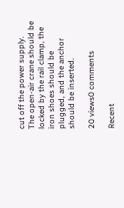cut off the power supply. The open-air crane should be locked by the rail clamp, the iron shoes should be plugged, and the anchor should be inserted.

20 views0 comments

Recent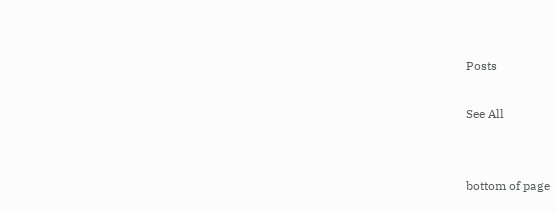Posts

See All


bottom of page